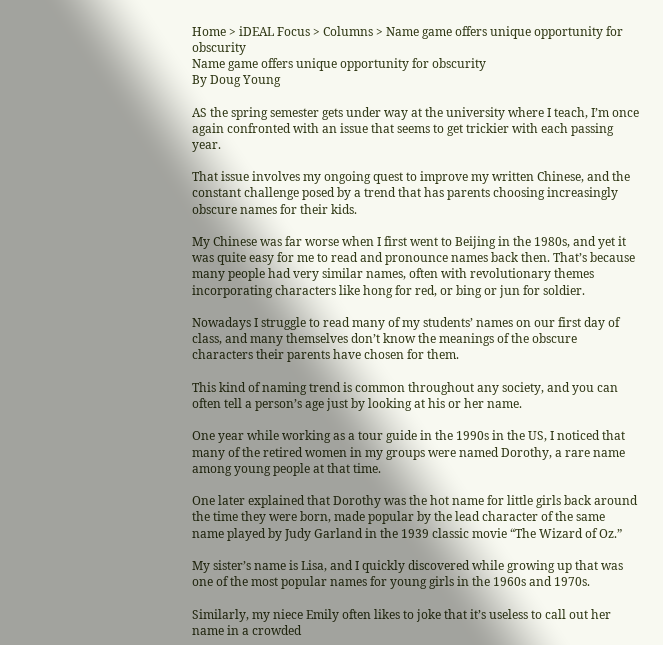Home > iDEAL Focus > Columns > Name game offers unique opportunity for obscurity
Name game offers unique opportunity for obscurity
By Doug Young

AS the spring semester gets under way at the university where I teach, I’m once again confronted with an issue that seems to get trickier with each passing year.

That issue involves my ongoing quest to improve my written Chinese, and the constant challenge posed by a trend that has parents choosing increasingly obscure names for their kids.

My Chinese was far worse when I first went to Beijing in the 1980s, and yet it was quite easy for me to read and pronounce names back then. That’s because many people had very similar names, often with revolutionary themes incorporating characters like hong for red, or bing or jun for soldier.

Nowadays I struggle to read many of my students’ names on our first day of class, and many themselves don’t know the meanings of the obscure characters their parents have chosen for them.

This kind of naming trend is common throughout any society, and you can often tell a person’s age just by looking at his or her name.

One year while working as a tour guide in the 1990s in the US, I noticed that many of the retired women in my groups were named Dorothy, a rare name among young people at that time.

One later explained that Dorothy was the hot name for little girls back around the time they were born, made popular by the lead character of the same name played by Judy Garland in the 1939 classic movie “The Wizard of Oz.”

My sister’s name is Lisa, and I quickly discovered while growing up that was one of the most popular names for young girls in the 1960s and 1970s.

Similarly, my niece Emily often likes to joke that it’s useless to call out her name in a crowded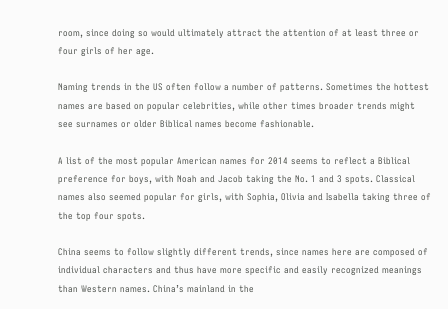room, since doing so would ultimately attract the attention of at least three or four girls of her age.

Naming trends in the US often follow a number of patterns. Sometimes the hottest names are based on popular celebrities, while other times broader trends might see surnames or older Biblical names become fashionable.

A list of the most popular American names for 2014 seems to reflect a Biblical preference for boys, with Noah and Jacob taking the No. 1 and 3 spots. Classical names also seemed popular for girls, with Sophia, Olivia and Isabella taking three of the top four spots.

China seems to follow slightly different trends, since names here are composed of individual characters and thus have more specific and easily recognized meanings than Western names. China’s mainland in the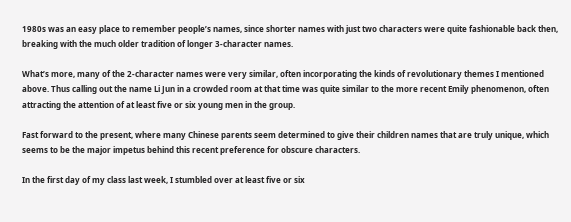1980s was an easy place to remember people’s names, since shorter names with just two characters were quite fashionable back then, breaking with the much older tradition of longer 3-character names.

What’s more, many of the 2-character names were very similar, often incorporating the kinds of revolutionary themes I mentioned above. Thus calling out the name Li Jun in a crowded room at that time was quite similar to the more recent Emily phenomenon, often attracting the attention of at least five or six young men in the group.

Fast forward to the present, where many Chinese parents seem determined to give their children names that are truly unique, which seems to be the major impetus behind this recent preference for obscure characters.

In the first day of my class last week, I stumbled over at least five or six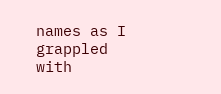names as I grappled with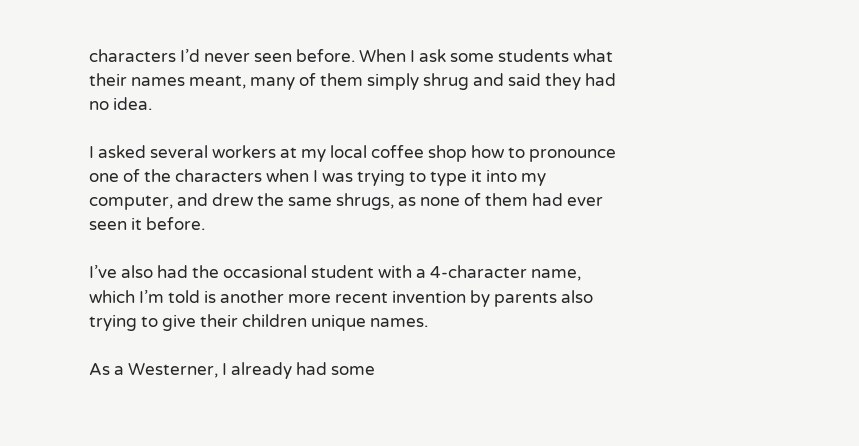characters I’d never seen before. When I ask some students what their names meant, many of them simply shrug and said they had no idea.

I asked several workers at my local coffee shop how to pronounce one of the characters when I was trying to type it into my computer, and drew the same shrugs, as none of them had ever seen it before.

I’ve also had the occasional student with a 4-character name, which I’m told is another more recent invention by parents also trying to give their children unique names.

As a Westerner, I already had some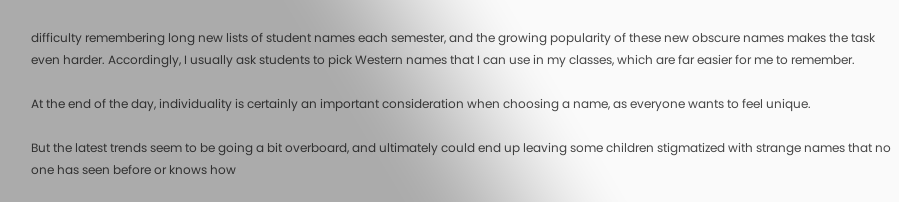difficulty remembering long new lists of student names each semester, and the growing popularity of these new obscure names makes the task even harder. Accordingly, I usually ask students to pick Western names that I can use in my classes, which are far easier for me to remember.

At the end of the day, individuality is certainly an important consideration when choosing a name, as everyone wants to feel unique.

But the latest trends seem to be going a bit overboard, and ultimately could end up leaving some children stigmatized with strange names that no one has seen before or knows how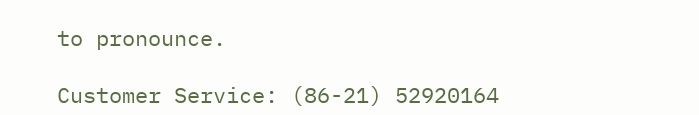to pronounce.

Customer Service: (86-21) 52920164